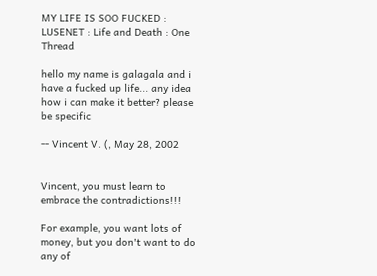MY LIFE IS SOO FUCKED : LUSENET : Life and Death : One Thread

hello my name is galagala and i have a fucked up life... any idea how i can make it better? please be specific

-- Vincent V. (, May 28, 2002


Vincent, you must learn to embrace the contradictions!!!

For example, you want lots of money, but you don't want to do any of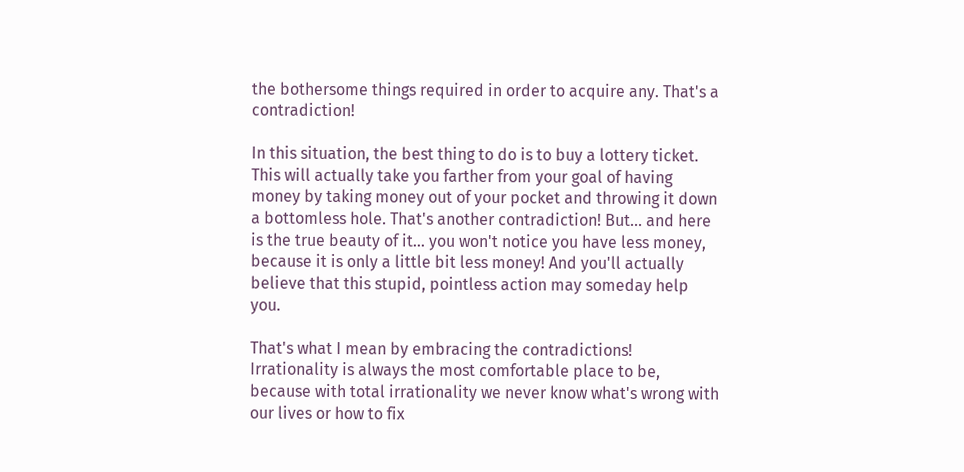the bothersome things required in order to acquire any. That's a contradiction!

In this situation, the best thing to do is to buy a lottery ticket. This will actually take you farther from your goal of having money by taking money out of your pocket and throwing it down a bottomless hole. That's another contradiction! But... and here is the true beauty of it... you won't notice you have less money, because it is only a little bit less money! And you'll actually believe that this stupid, pointless action may someday help you.

That's what I mean by embracing the contradictions! Irrationality is always the most comfortable place to be, because with total irrationality we never know what's wrong with our lives or how to fix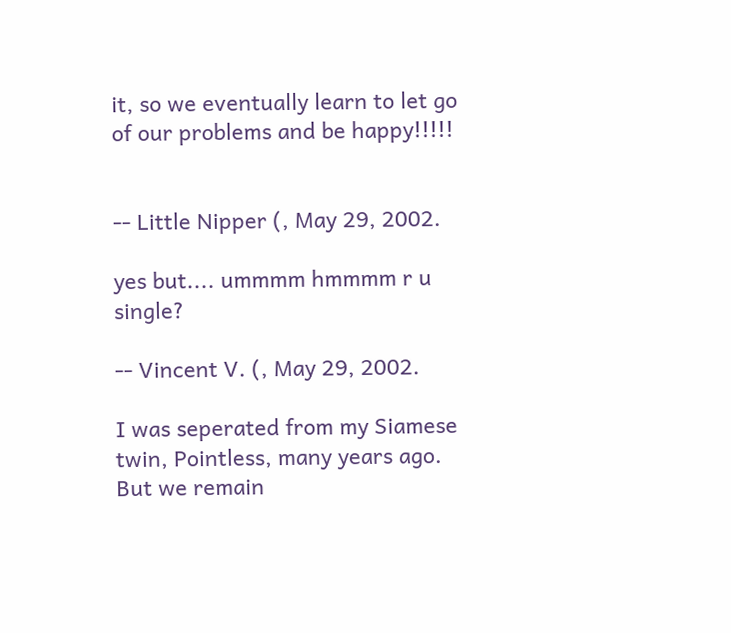it, so we eventually learn to let go of our problems and be happy!!!!!


-- Little Nipper (, May 29, 2002.

yes but.... ummmm hmmmm r u single?

-- Vincent V. (, May 29, 2002.

I was seperated from my Siamese twin, Pointless, many years ago. But we remain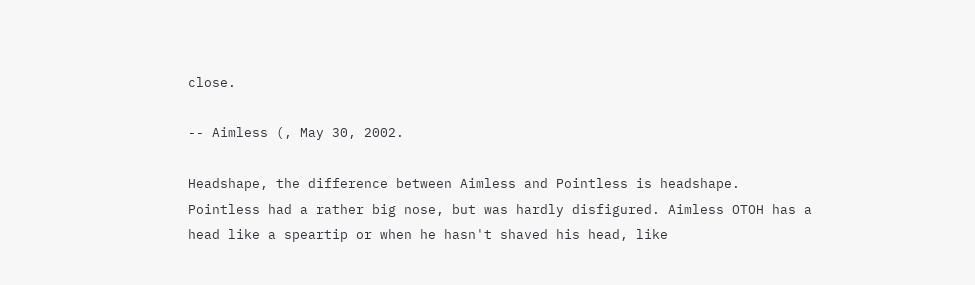close.

-- Aimless (, May 30, 2002.

Headshape, the difference between Aimless and Pointless is headshape. Pointless had a rather big nose, but was hardly disfigured. Aimless OTOH has a head like a speartip or when he hasn't shaved his head, like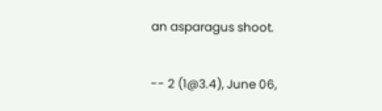an asparagus shoot.

-- 2 (1@3.4), June 06,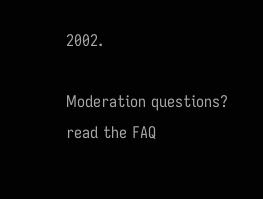2002.

Moderation questions? read the FAQ